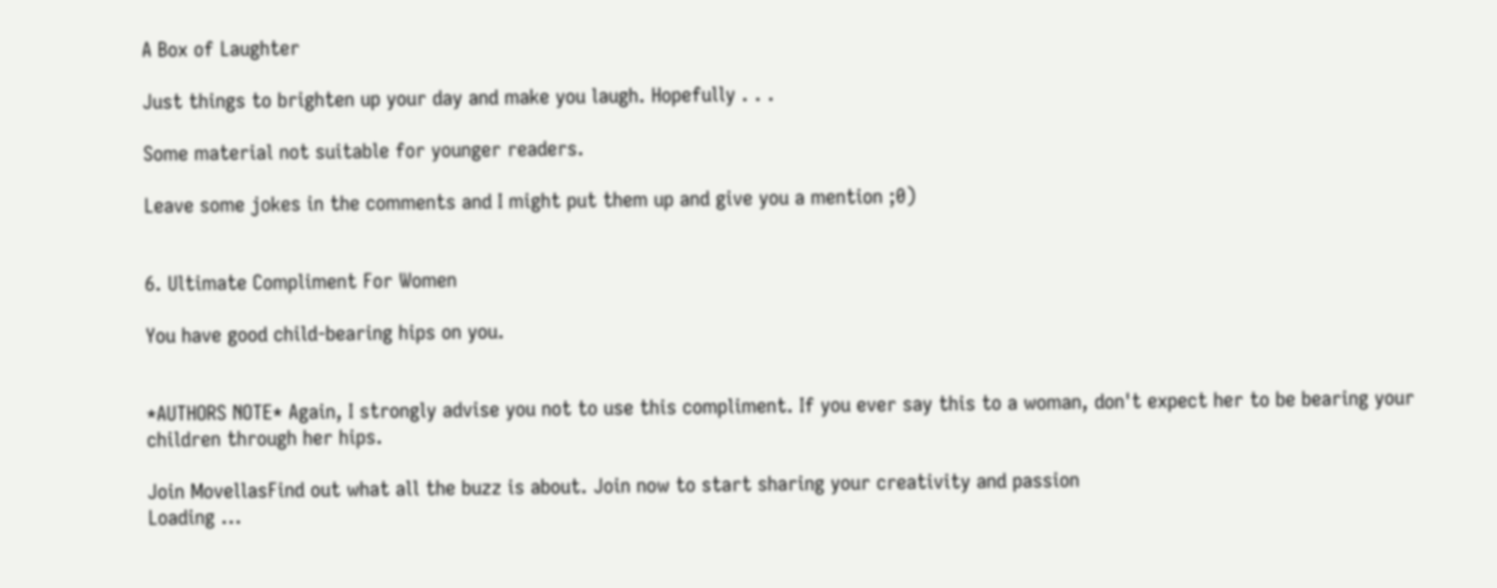A Box of Laughter

Just things to brighten up your day and make you laugh. Hopefully . . .

Some material not suitable for younger readers.

Leave some jokes in the comments and I might put them up and give you a mention ;0)


6. Ultimate Compliment For Women

You have good child-bearing hips on you.


*AUTHORS NOTE* Again, I strongly advise you not to use this compliment. If you ever say this to a woman, don't expect her to be bearing your children through her hips.

Join MovellasFind out what all the buzz is about. Join now to start sharing your creativity and passion
Loading ...